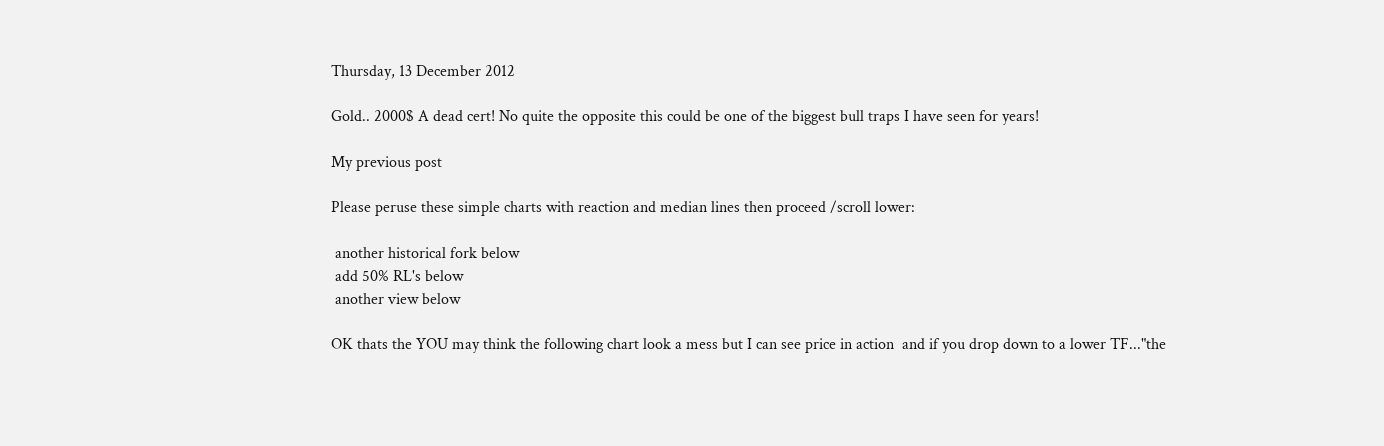Thursday, 13 December 2012

Gold.. 2000$ A dead cert! No quite the opposite this could be one of the biggest bull traps I have seen for years!

My previous post

Please peruse these simple charts with reaction and median lines then proceed /scroll lower:

 another historical fork below
 add 50% RL's below
 another view below

OK thats the YOU may think the following chart look a mess but I can see price in action  and if you drop down to a lower TF..."the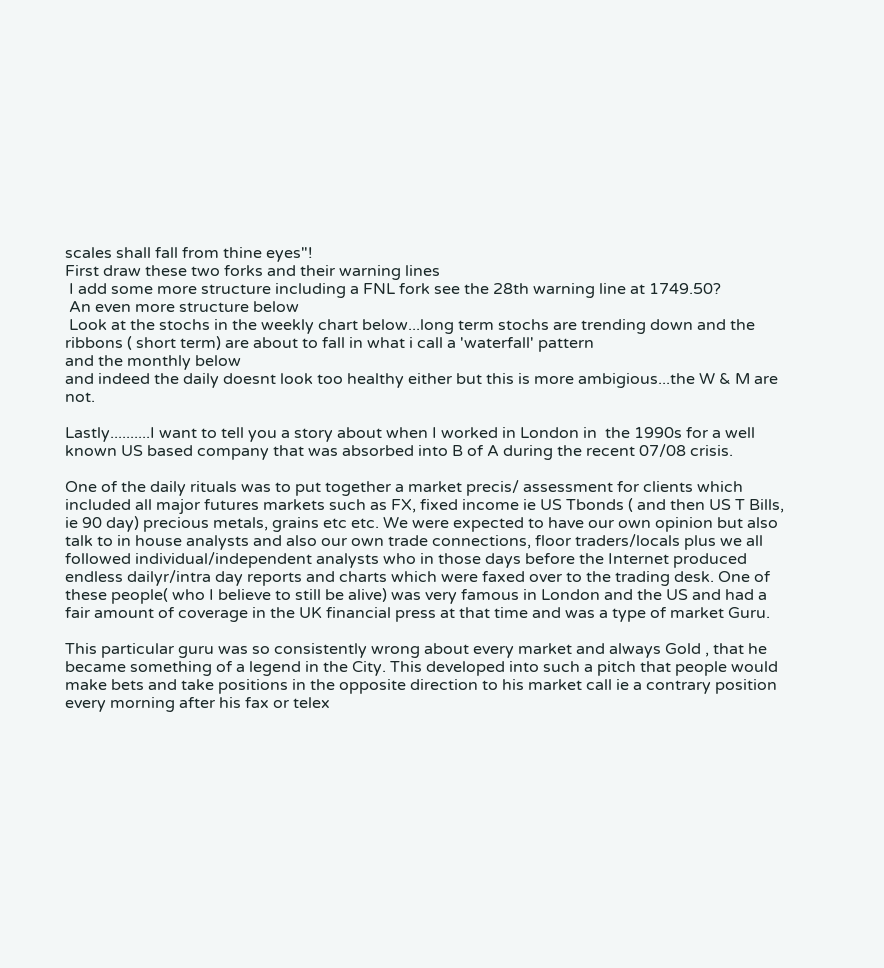scales shall fall from thine eyes"!
First draw these two forks and their warning lines
 I add some more structure including a FNL fork see the 28th warning line at 1749.50?
 An even more structure below
 Look at the stochs in the weekly chart below...long term stochs are trending down and the ribbons ( short term) are about to fall in what i call a 'waterfall' pattern
and the monthly below
and indeed the daily doesnt look too healthy either but this is more ambigious...the W & M are not.

Lastly..........I want to tell you a story about when I worked in London in  the 1990s for a well known US based company that was absorbed into B of A during the recent 07/08 crisis.

One of the daily rituals was to put together a market precis/ assessment for clients which included all major futures markets such as FX, fixed income ie US Tbonds ( and then US T Bills, ie 90 day) precious metals, grains etc etc. We were expected to have our own opinion but also talk to in house analysts and also our own trade connections, floor traders/locals plus we all followed individual/independent analysts who in those days before the Internet produced endless dailyr/intra day reports and charts which were faxed over to the trading desk. One of these people( who I believe to still be alive) was very famous in London and the US and had a fair amount of coverage in the UK financial press at that time and was a type of market Guru.

This particular guru was so consistently wrong about every market and always Gold , that he became something of a legend in the City. This developed into such a pitch that people would make bets and take positions in the opposite direction to his market call ie a contrary position every morning after his fax or telex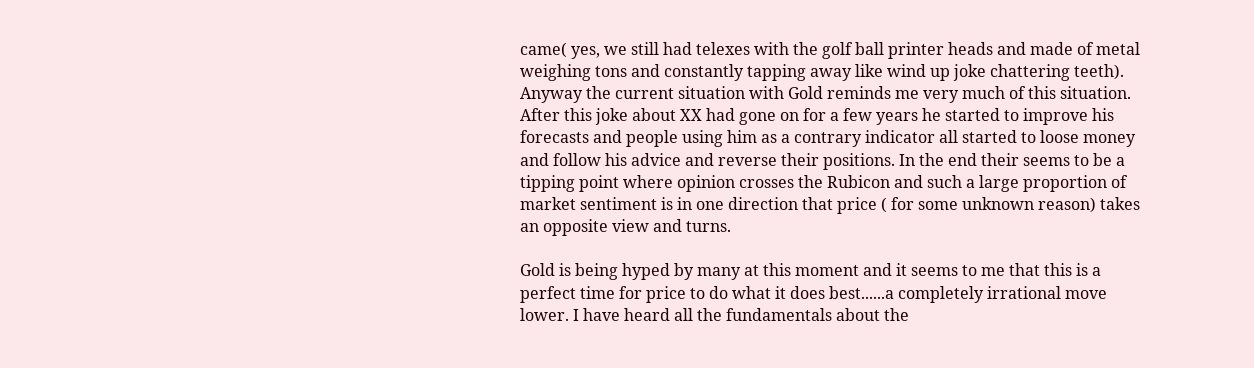came( yes, we still had telexes with the golf ball printer heads and made of metal weighing tons and constantly tapping away like wind up joke chattering teeth).
Anyway the current situation with Gold reminds me very much of this situation. After this joke about XX had gone on for a few years he started to improve his forecasts and people using him as a contrary indicator all started to loose money and follow his advice and reverse their positions. In the end their seems to be a tipping point where opinion crosses the Rubicon and such a large proportion of market sentiment is in one direction that price ( for some unknown reason) takes an opposite view and turns.

Gold is being hyped by many at this moment and it seems to me that this is a perfect time for price to do what it does best......a completely irrational move lower. I have heard all the fundamentals about the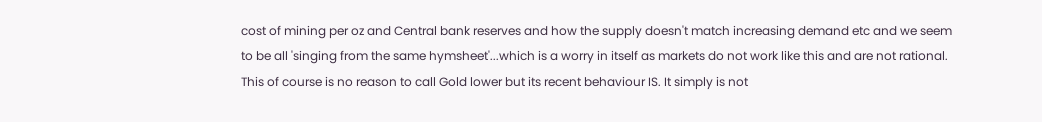cost of mining per oz and Central bank reserves and how the supply doesn't match increasing demand etc and we seem to be all 'singing from the same hymsheet'...which is a worry in itself as markets do not work like this and are not rational. This of course is no reason to call Gold lower but its recent behaviour IS. It simply is not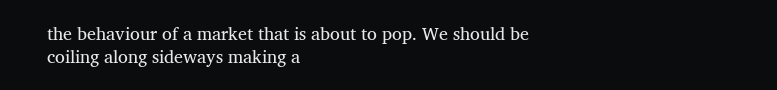the behaviour of a market that is about to pop. We should be coiling along sideways making a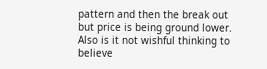pattern and then the break out but price is being ground lower. Also is it not wishful thinking to believe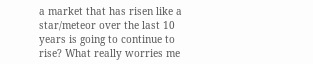a market that has risen like a star/meteor over the last 10 years is going to continue to rise? What really worries me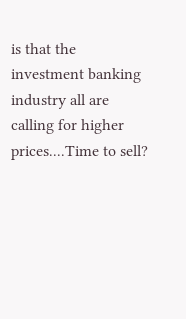is that the investment banking industry all are calling for higher prices....Time to sell?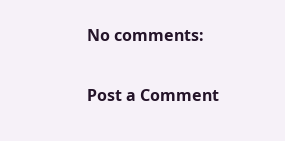No comments:

Post a Comment